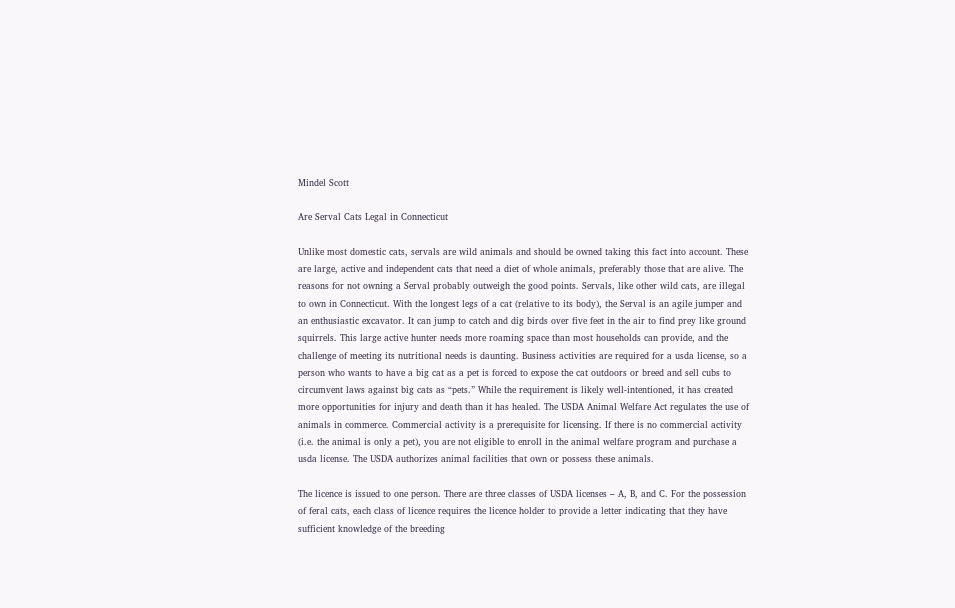Mindel Scott

Are Serval Cats Legal in Connecticut

Unlike most domestic cats, servals are wild animals and should be owned taking this fact into account. These are large, active and independent cats that need a diet of whole animals, preferably those that are alive. The reasons for not owning a Serval probably outweigh the good points. Servals, like other wild cats, are illegal to own in Connecticut. With the longest legs of a cat (relative to its body), the Serval is an agile jumper and an enthusiastic excavator. It can jump to catch and dig birds over five feet in the air to find prey like ground squirrels. This large active hunter needs more roaming space than most households can provide, and the challenge of meeting its nutritional needs is daunting. Business activities are required for a usda license, so a person who wants to have a big cat as a pet is forced to expose the cat outdoors or breed and sell cubs to circumvent laws against big cats as “pets.” While the requirement is likely well-intentioned, it has created more opportunities for injury and death than it has healed. The USDA Animal Welfare Act regulates the use of animals in commerce. Commercial activity is a prerequisite for licensing. If there is no commercial activity (i.e. the animal is only a pet), you are not eligible to enroll in the animal welfare program and purchase a usda license. The USDA authorizes animal facilities that own or possess these animals.

The licence is issued to one person. There are three classes of USDA licenses – A, B, and C. For the possession of feral cats, each class of licence requires the licence holder to provide a letter indicating that they have sufficient knowledge of the breeding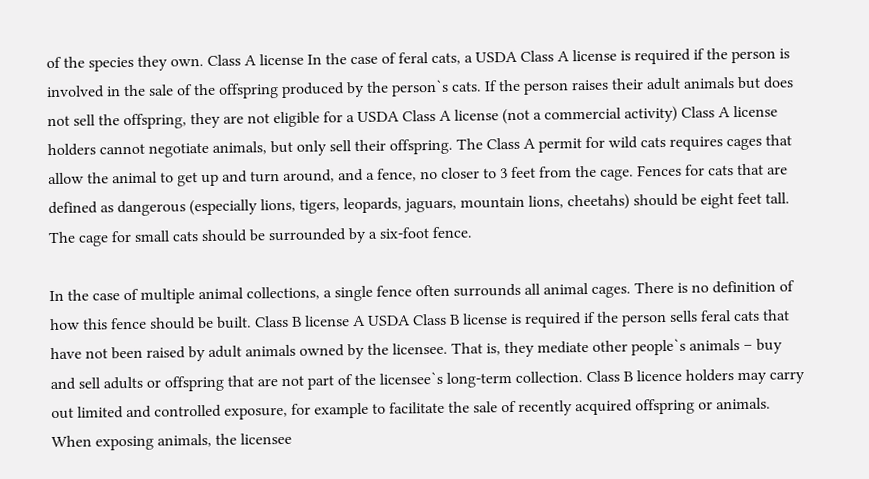of the species they own. Class A license In the case of feral cats, a USDA Class A license is required if the person is involved in the sale of the offspring produced by the person`s cats. If the person raises their adult animals but does not sell the offspring, they are not eligible for a USDA Class A license (not a commercial activity) Class A license holders cannot negotiate animals, but only sell their offspring. The Class A permit for wild cats requires cages that allow the animal to get up and turn around, and a fence, no closer to 3 feet from the cage. Fences for cats that are defined as dangerous (especially lions, tigers, leopards, jaguars, mountain lions, cheetahs) should be eight feet tall. The cage for small cats should be surrounded by a six-foot fence.

In the case of multiple animal collections, a single fence often surrounds all animal cages. There is no definition of how this fence should be built. Class B license A USDA Class B license is required if the person sells feral cats that have not been raised by adult animals owned by the licensee. That is, they mediate other people`s animals – buy and sell adults or offspring that are not part of the licensee`s long-term collection. Class B licence holders may carry out limited and controlled exposure, for example to facilitate the sale of recently acquired offspring or animals. When exposing animals, the licensee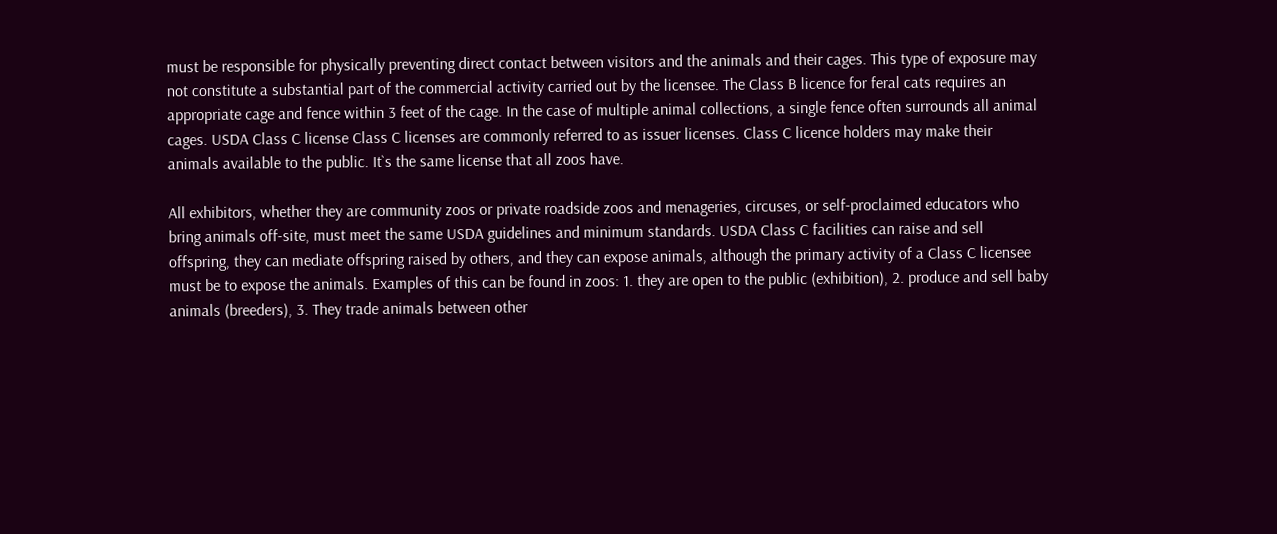must be responsible for physically preventing direct contact between visitors and the animals and their cages. This type of exposure may not constitute a substantial part of the commercial activity carried out by the licensee. The Class B licence for feral cats requires an appropriate cage and fence within 3 feet of the cage. In the case of multiple animal collections, a single fence often surrounds all animal cages. USDA Class C license Class C licenses are commonly referred to as issuer licenses. Class C licence holders may make their animals available to the public. It`s the same license that all zoos have.

All exhibitors, whether they are community zoos or private roadside zoos and menageries, circuses, or self-proclaimed educators who bring animals off-site, must meet the same USDA guidelines and minimum standards. USDA Class C facilities can raise and sell offspring, they can mediate offspring raised by others, and they can expose animals, although the primary activity of a Class C licensee must be to expose the animals. Examples of this can be found in zoos: 1. they are open to the public (exhibition), 2. produce and sell baby animals (breeders), 3. They trade animals between other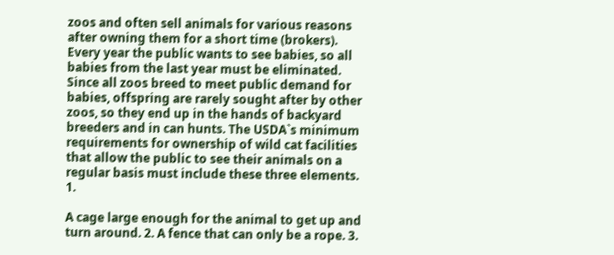zoos and often sell animals for various reasons after owning them for a short time (brokers). Every year the public wants to see babies, so all babies from the last year must be eliminated. Since all zoos breed to meet public demand for babies, offspring are rarely sought after by other zoos, so they end up in the hands of backyard breeders and in can hunts. The USDA`s minimum requirements for ownership of wild cat facilities that allow the public to see their animals on a regular basis must include these three elements. 1.

A cage large enough for the animal to get up and turn around. 2. A fence that can only be a rope. 3.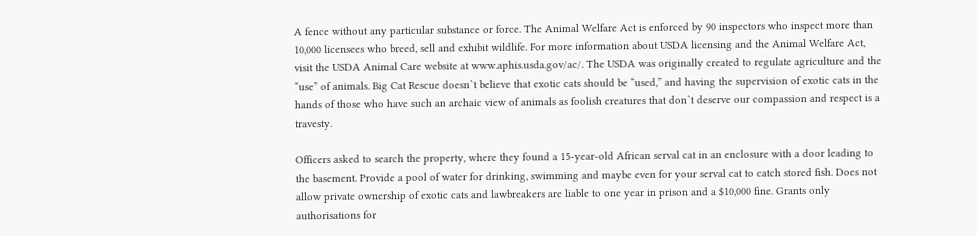A fence without any particular substance or force. The Animal Welfare Act is enforced by 90 inspectors who inspect more than 10,000 licensees who breed, sell and exhibit wildlife. For more information about USDA licensing and the Animal Welfare Act, visit the USDA Animal Care website at www.aphis.usda.gov/ac/. The USDA was originally created to regulate agriculture and the “use” of animals. Big Cat Rescue doesn`t believe that exotic cats should be “used,” and having the supervision of exotic cats in the hands of those who have such an archaic view of animals as foolish creatures that don`t deserve our compassion and respect is a travesty.

Officers asked to search the property, where they found a 15-year-old African serval cat in an enclosure with a door leading to the basement. Provide a pool of water for drinking, swimming and maybe even for your serval cat to catch stored fish. Does not allow private ownership of exotic cats and lawbreakers are liable to one year in prison and a $10,000 fine. Grants only authorisations for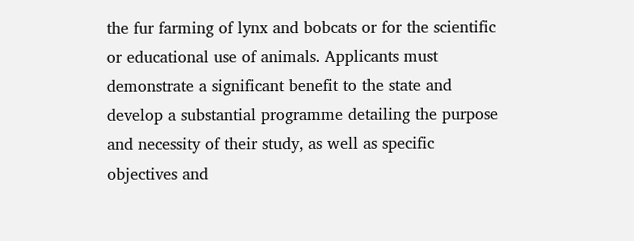the fur farming of lynx and bobcats or for the scientific or educational use of animals. Applicants must demonstrate a significant benefit to the state and develop a substantial programme detailing the purpose and necessity of their study, as well as specific objectives and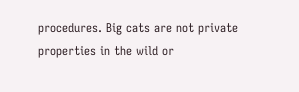procedures. Big cats are not private properties in the wild or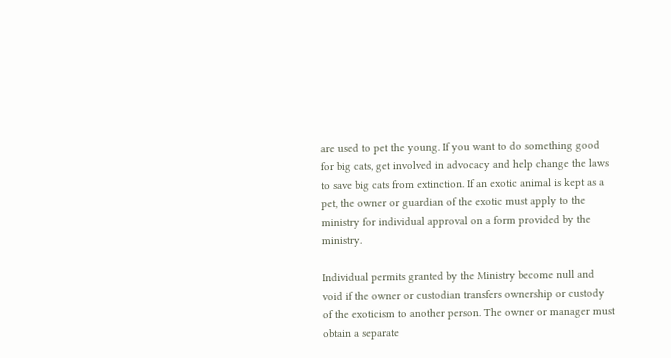are used to pet the young. If you want to do something good for big cats, get involved in advocacy and help change the laws to save big cats from extinction. If an exotic animal is kept as a pet, the owner or guardian of the exotic must apply to the ministry for individual approval on a form provided by the ministry.

Individual permits granted by the Ministry become null and void if the owner or custodian transfers ownership or custody of the exoticism to another person. The owner or manager must obtain a separate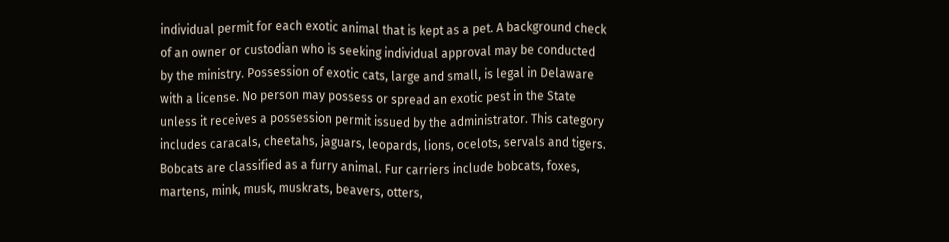individual permit for each exotic animal that is kept as a pet. A background check of an owner or custodian who is seeking individual approval may be conducted by the ministry. Possession of exotic cats, large and small, is legal in Delaware with a license. No person may possess or spread an exotic pest in the State unless it receives a possession permit issued by the administrator. This category includes caracals, cheetahs, jaguars, leopards, lions, ocelots, servals and tigers. Bobcats are classified as a furry animal. Fur carriers include bobcats, foxes, martens, mink, musk, muskrats, beavers, otters,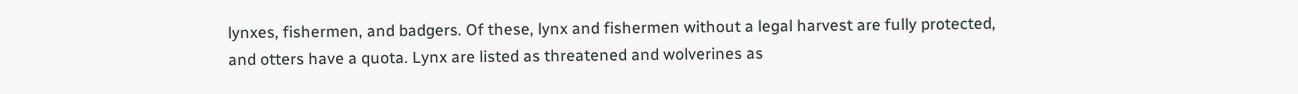lynxes, fishermen, and badgers. Of these, lynx and fishermen without a legal harvest are fully protected, and otters have a quota. Lynx are listed as threatened and wolverines as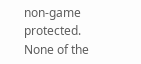non-game protected. None of the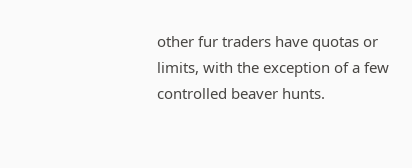other fur traders have quotas or limits, with the exception of a few controlled beaver hunts.